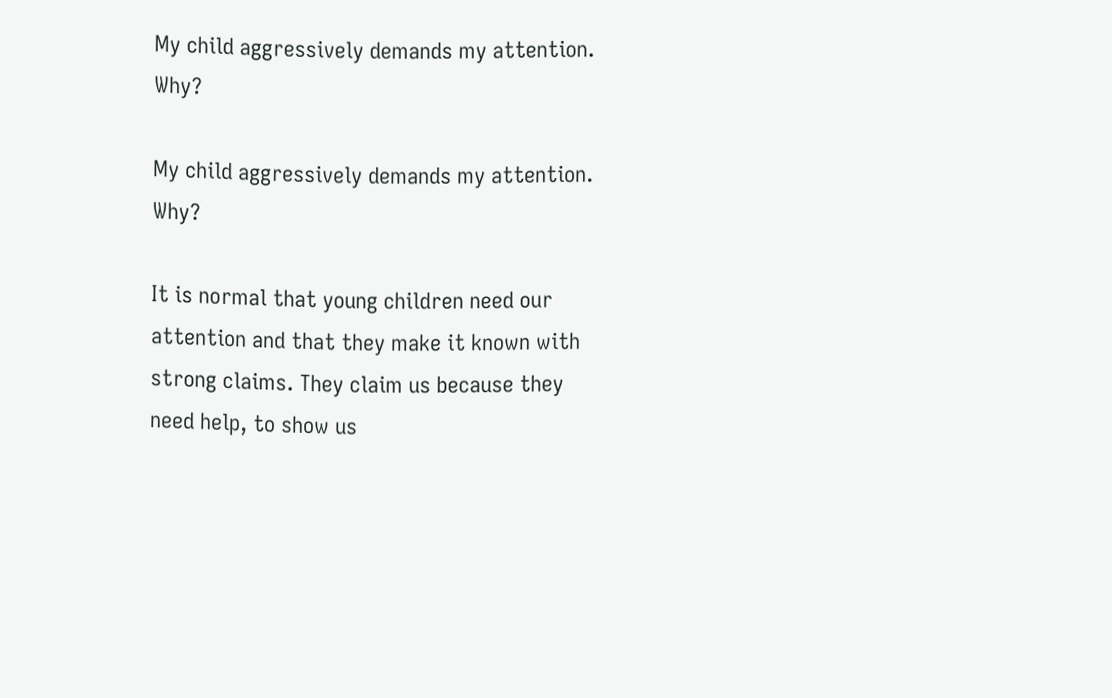My child aggressively demands my attention. Why?

My child aggressively demands my attention. Why?

It is normal that young children need our attention and that they make it known with strong claims. They claim us because they need help, to show us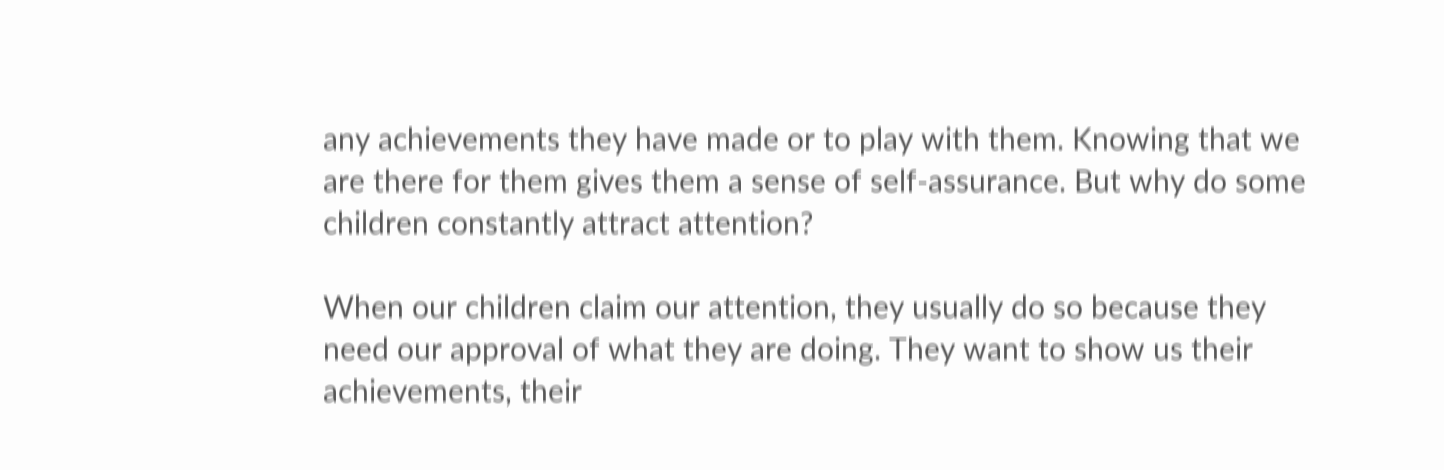any achievements they have made or to play with them. Knowing that we are there for them gives them a sense of self-assurance. But why do some children constantly attract attention?

When our children claim our attention, they usually do so because they need our approval of what they are doing. They want to show us their achievements, their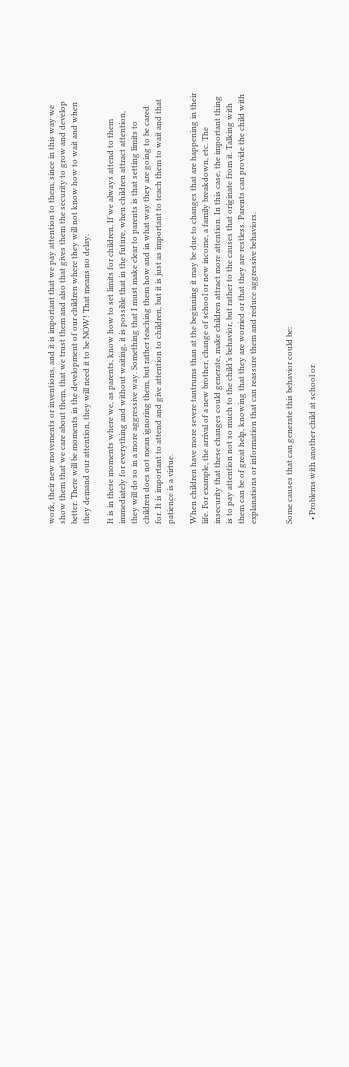work, their new movements or inventions, and it is important that we pay attention to them, since in this way we show them that we care about them, that we trust them and also that gives them the security to grow and develop better. There will be moments in the development of our children where they will not know how to wait and when they demand our attention, they will need it to be NOW! That means no delay.

It is in these moments where we, as parents, know how to set limits for children. If we always attend to them immediately for everything and without waiting, it is possible that in the future, when children attract attention, they will do so in a more aggressive way. Something that I must make clear to parents is that setting limits to children does not mean ignoring them, but rather teaching them how and in what way they are going to be cared for. It is important to attend and give attention to children, but it is just as important to teach them to wait and that patience is a virtue.

When children have more severe tantrums than at the beginning it may be due to changes that are happening in their life. For example, the arrival of a new brother, change of school or new income, a family breakdown, etc. The insecurity that these changes could generate, make children attract more attention. In this case, the important thing is to pay attention not so much to the child’s behavior, but rather to the causes that originate from it. Talking with them can be of great help, knowing that they are worried or that they are restless. Parents can provide the child with explanations or information that can reassure them and reduce aggressive behaviors.


Some causes that can generate this behavior could be:

  • Problems with another child at school or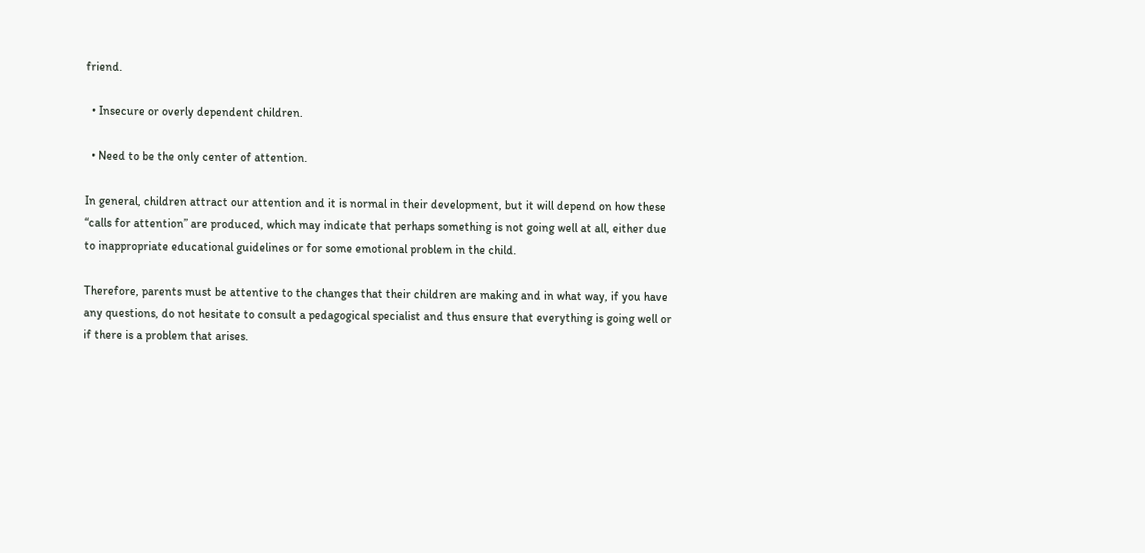friend.

  • Insecure or overly dependent children.

  • Need to be the only center of attention.

In general, children attract our attention and it is normal in their development, but it will depend on how these “calls for attention” are produced, which may indicate that perhaps something is not going well at all, either due to inappropriate educational guidelines or for some emotional problem in the child.

Therefore, parents must be attentive to the changes that their children are making and in what way, if you have any questions, do not hesitate to consult a pedagogical specialist and thus ensure that everything is going well or if there is a problem that arises.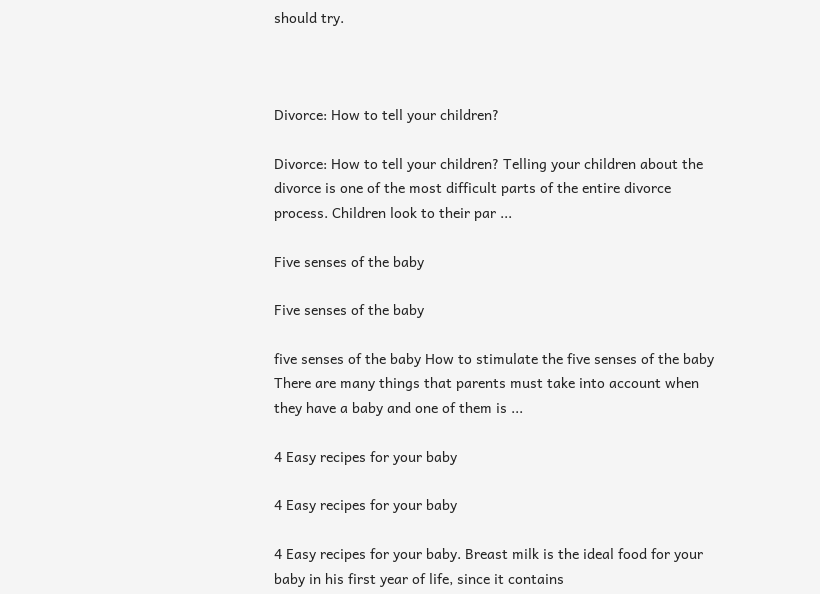should try.



Divorce: How to tell your children?

Divorce: How to tell your children? Telling your children about the divorce is one of the most difficult parts of the entire divorce process. Children look to their par ...

Five senses of the baby

Five senses of the baby

five senses of the baby How to stimulate the five senses of the baby There are many things that parents must take into account when they have a baby and one of them is ...

4 Easy recipes for your baby

4 Easy recipes for your baby

4 Easy recipes for your baby. Breast milk is the ideal food for your baby in his first year of life, since it contains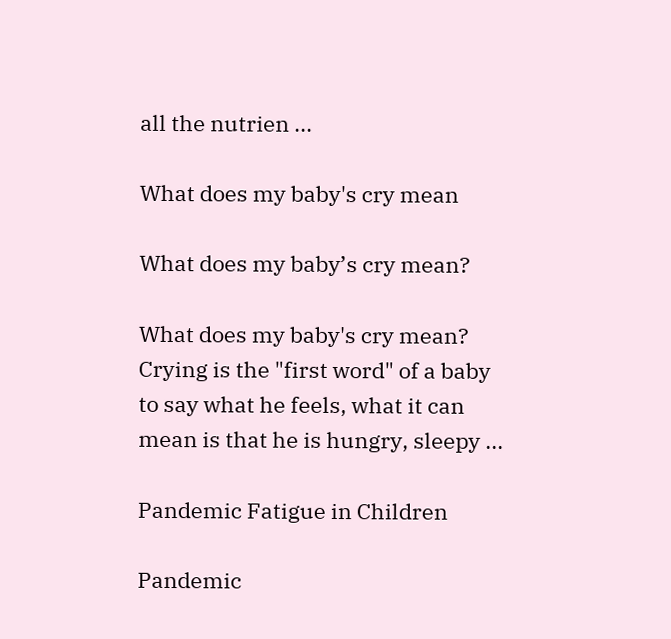all the nutrien ...

What does my baby's cry mean

What does my baby’s cry mean?

What does my baby's cry mean? Crying is the "first word" of a baby to say what he feels, what it can mean is that he is hungry, sleepy ...

Pandemic Fatigue in Children

Pandemic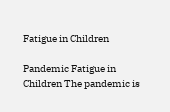Fatigue in Children

Pandemic Fatigue in Children The pandemic is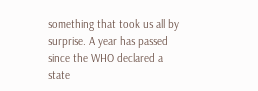something that took us all by surprise. A year has passed since the WHO declared a state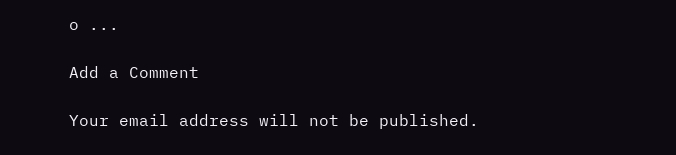o ...

Add a Comment

Your email address will not be published.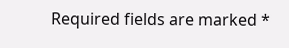Required fields are marked *